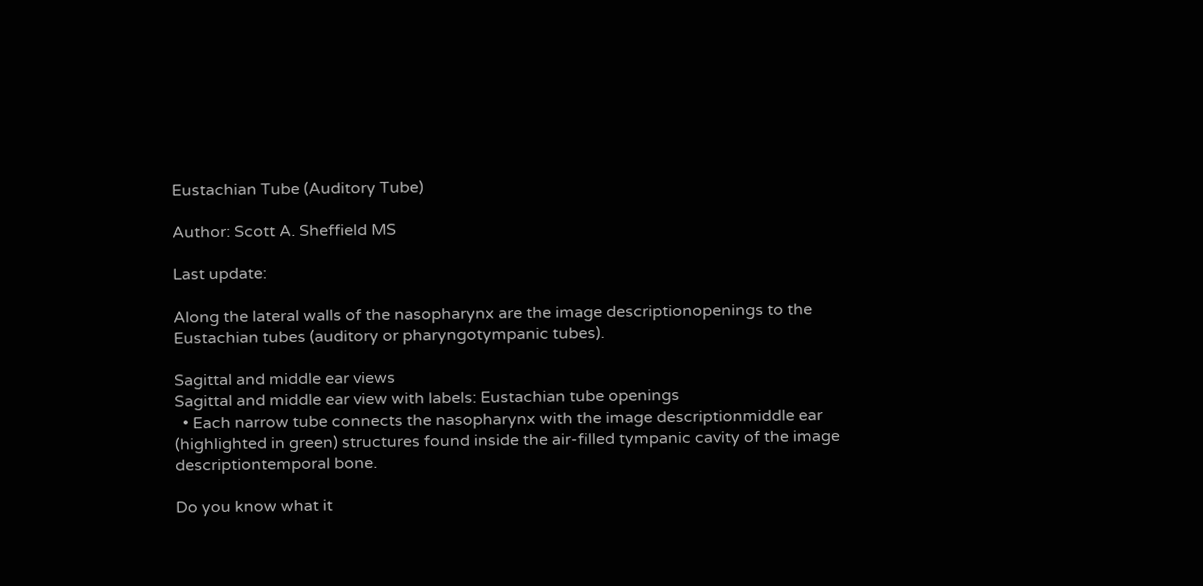Eustachian Tube (Auditory Tube)

Author: Scott A. Sheffield MS

Last update:

Along the lateral walls of the nasopharynx are the image descriptionopenings to the Eustachian tubes (auditory or pharyngotympanic tubes).

Sagittal and middle ear views
Sagittal and middle ear view with labels: Eustachian tube openings
  • Each narrow tube connects the nasopharynx with the image descriptionmiddle ear (highlighted in green) structures found inside the air-filled tympanic cavity of the image descriptiontemporal bone.

Do you know what it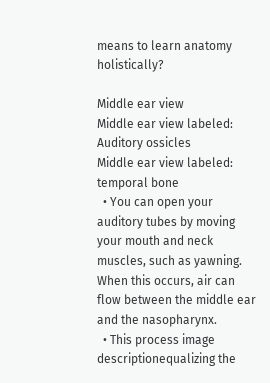means to learn anatomy holistically?

Middle ear view
Middle ear view labeled: Auditory ossicles
Middle ear view labeled: temporal bone
  • You can open your auditory tubes by moving your mouth and neck muscles, such as yawning. When this occurs, air can flow between the middle ear and the nasopharynx.
  • This process image descriptionequalizing the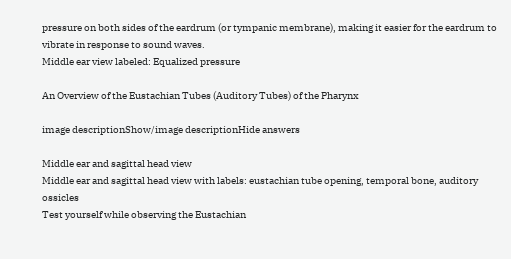pressure on both sides of the eardrum (or tympanic membrane), making it easier for the eardrum to vibrate in response to sound waves.
Middle ear view labeled: Equalized pressure

An Overview of the Eustachian Tubes (Auditory Tubes) of the Pharynx

image descriptionShow/image descriptionHide answers

Middle ear and sagittal head view
Middle ear and sagittal head view with labels: eustachian tube opening, temporal bone, auditory ossicles
Test yourself while observing the Eustachian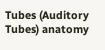Tubes (Auditory Tubes) anatomy